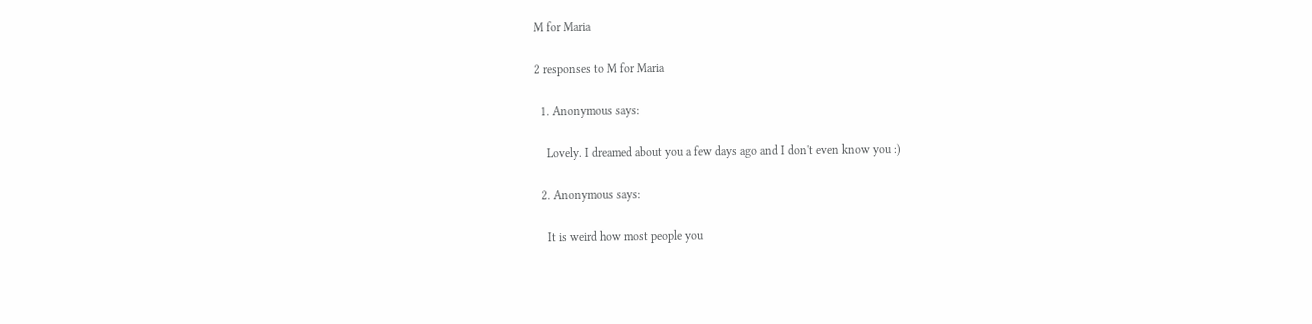M for Maria

2 responses to M for Maria

  1. Anonymous says:

    Lovely. I dreamed about you a few days ago and I don't even know you :)

  2. Anonymous says:

    It is weird how most people you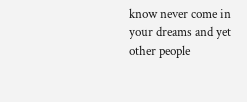know never come in your dreams and yet other people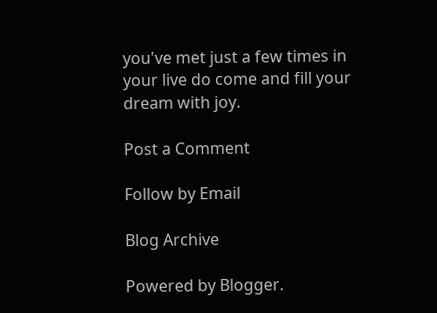you've met just a few times in your live do come and fill your dream with joy.

Post a Comment

Follow by Email

Blog Archive

Powered by Blogger.